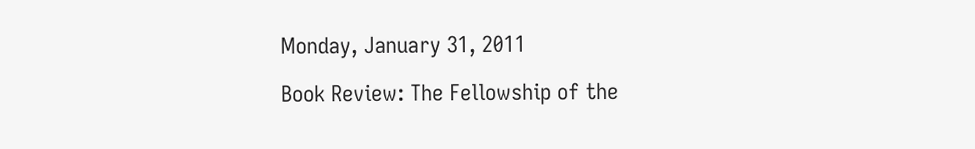Monday, January 31, 2011

Book Review: The Fellowship of the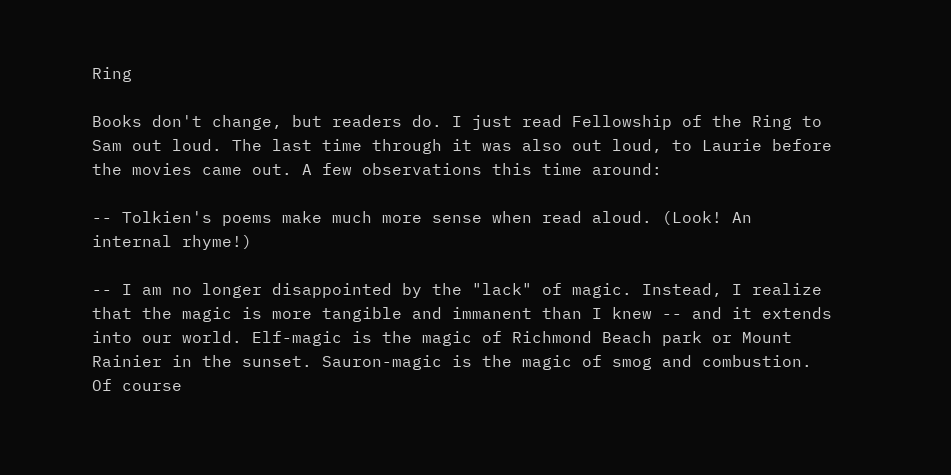Ring

Books don't change, but readers do. I just read Fellowship of the Ring to Sam out loud. The last time through it was also out loud, to Laurie before the movies came out. A few observations this time around:

-- Tolkien's poems make much more sense when read aloud. (Look! An internal rhyme!)

-- I am no longer disappointed by the "lack" of magic. Instead, I realize that the magic is more tangible and immanent than I knew -- and it extends into our world. Elf-magic is the magic of Richmond Beach park or Mount Rainier in the sunset. Sauron-magic is the magic of smog and combustion. Of course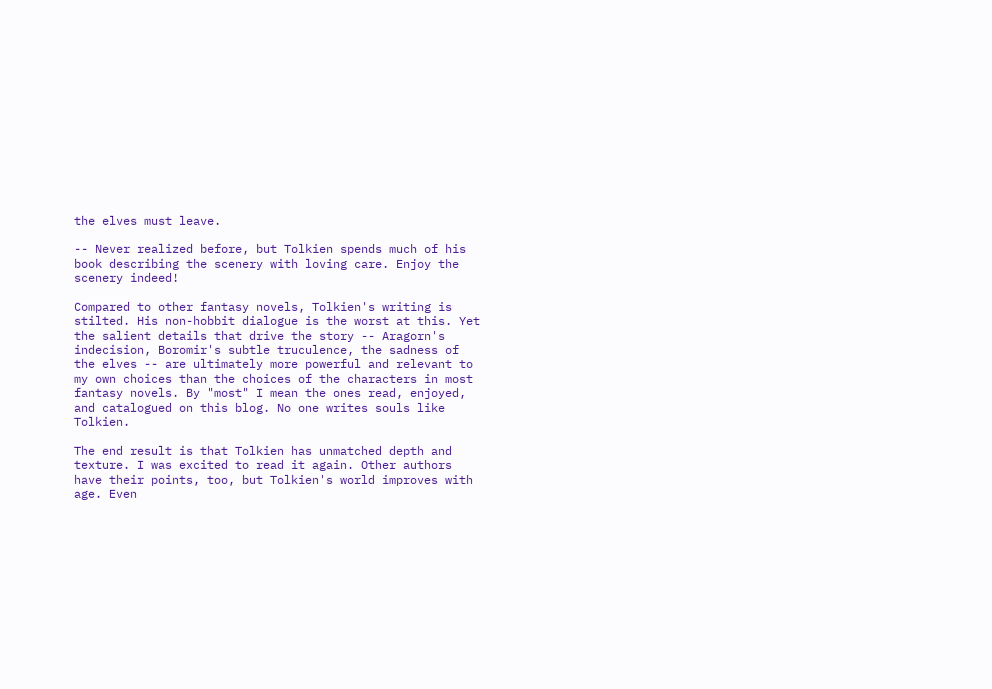the elves must leave.

-- Never realized before, but Tolkien spends much of his book describing the scenery with loving care. Enjoy the scenery indeed!

Compared to other fantasy novels, Tolkien's writing is stilted. His non-hobbit dialogue is the worst at this. Yet the salient details that drive the story -- Aragorn's indecision, Boromir's subtle truculence, the sadness of the elves -- are ultimately more powerful and relevant to my own choices than the choices of the characters in most fantasy novels. By "most" I mean the ones read, enjoyed, and catalogued on this blog. No one writes souls like Tolkien.

The end result is that Tolkien has unmatched depth and texture. I was excited to read it again. Other authors have their points, too, but Tolkien's world improves with age. Even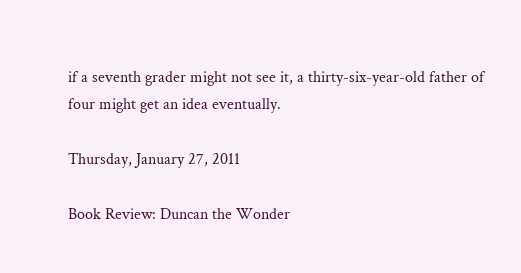if a seventh grader might not see it, a thirty-six-year-old father of four might get an idea eventually.

Thursday, January 27, 2011

Book Review: Duncan the Wonder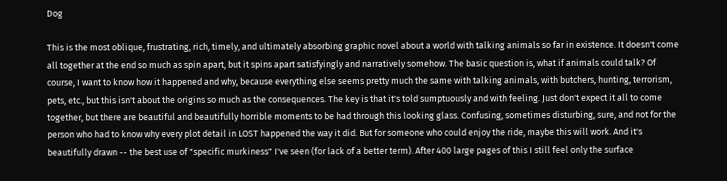Dog

This is the most oblique, frustrating, rich, timely, and ultimately absorbing graphic novel about a world with talking animals so far in existence. It doesn't come all together at the end so much as spin apart, but it spins apart satisfyingly and narratively somehow. The basic question is, what if animals could talk? Of course, I want to know how it happened and why, because everything else seems pretty much the same with talking animals, with butchers, hunting, terrorism, pets, etc., but this isn't about the origins so much as the consequences. The key is that it's told sumptuously and with feeling. Just don't expect it all to come together, but there are beautiful and beautifully horrible moments to be had through this looking glass. Confusing, sometimes disturbing, sure, and not for the person who had to know why every plot detail in LOST happened the way it did. But for someone who could enjoy the ride, maybe this will work. And it's beautifully drawn -- the best use of "specific murkiness" I've seen (for lack of a better term). After 400 large pages of this I still feel only the surface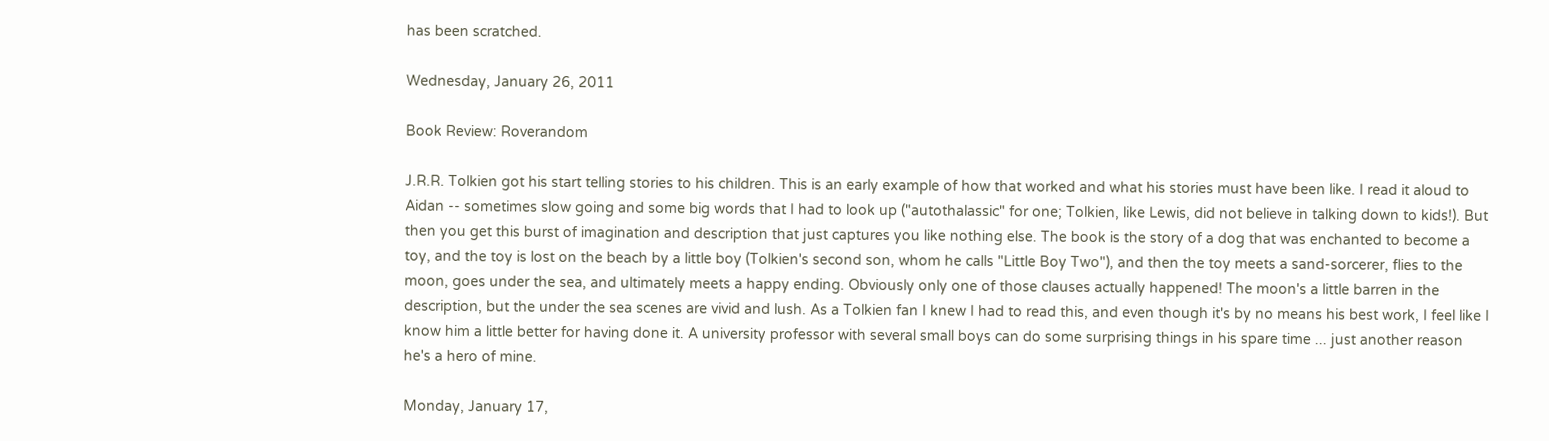has been scratched.

Wednesday, January 26, 2011

Book Review: Roverandom

J.R.R. Tolkien got his start telling stories to his children. This is an early example of how that worked and what his stories must have been like. I read it aloud to Aidan -- sometimes slow going and some big words that I had to look up ("autothalassic" for one; Tolkien, like Lewis, did not believe in talking down to kids!). But then you get this burst of imagination and description that just captures you like nothing else. The book is the story of a dog that was enchanted to become a toy, and the toy is lost on the beach by a little boy (Tolkien's second son, whom he calls "Little Boy Two"), and then the toy meets a sand-sorcerer, flies to the moon, goes under the sea, and ultimately meets a happy ending. Obviously only one of those clauses actually happened! The moon's a little barren in the description, but the under the sea scenes are vivid and lush. As a Tolkien fan I knew I had to read this, and even though it's by no means his best work, I feel like I know him a little better for having done it. A university professor with several small boys can do some surprising things in his spare time ... just another reason he's a hero of mine.

Monday, January 17,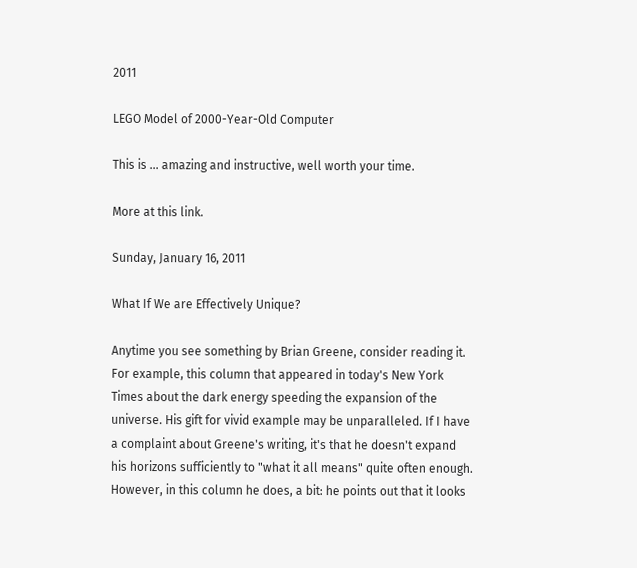2011

LEGO Model of 2000-Year-Old Computer

This is ... amazing and instructive, well worth your time.

More at this link.

Sunday, January 16, 2011

What If We are Effectively Unique?

Anytime you see something by Brian Greene, consider reading it. For example, this column that appeared in today's New York Times about the dark energy speeding the expansion of the universe. His gift for vivid example may be unparalleled. If I have a complaint about Greene's writing, it's that he doesn't expand his horizons sufficiently to "what it all means" quite often enough. However, in this column he does, a bit: he points out that it looks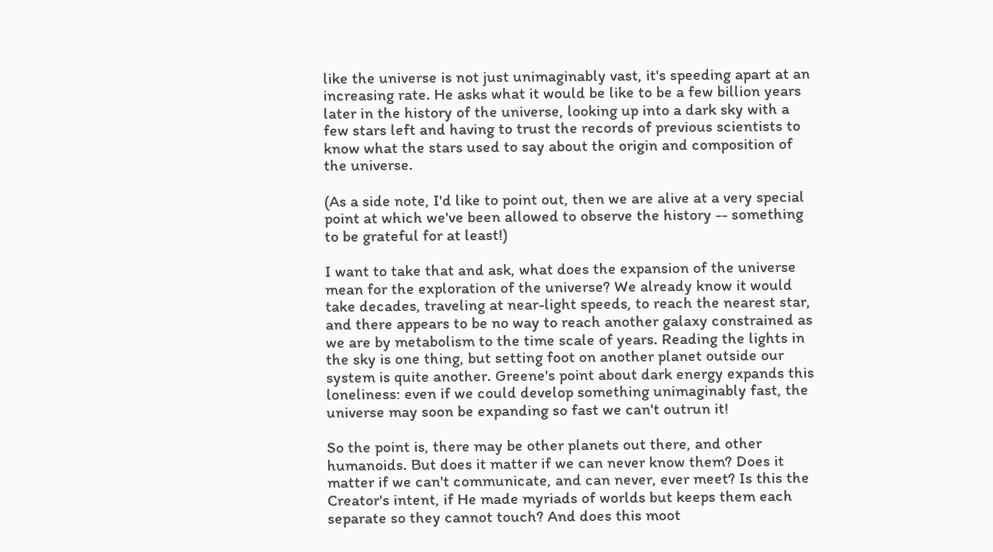like the universe is not just unimaginably vast, it's speeding apart at an increasing rate. He asks what it would be like to be a few billion years later in the history of the universe, looking up into a dark sky with a few stars left and having to trust the records of previous scientists to know what the stars used to say about the origin and composition of the universe.

(As a side note, I'd like to point out, then we are alive at a very special point at which we've been allowed to observe the history -- something to be grateful for at least!)

I want to take that and ask, what does the expansion of the universe mean for the exploration of the universe? We already know it would take decades, traveling at near-light speeds, to reach the nearest star, and there appears to be no way to reach another galaxy constrained as we are by metabolism to the time scale of years. Reading the lights in the sky is one thing, but setting foot on another planet outside our system is quite another. Greene's point about dark energy expands this loneliness: even if we could develop something unimaginably fast, the universe may soon be expanding so fast we can't outrun it!

So the point is, there may be other planets out there, and other humanoids. But does it matter if we can never know them? Does it matter if we can't communicate, and can never, ever meet? Is this the Creator's intent, if He made myriads of worlds but keeps them each separate so they cannot touch? And does this moot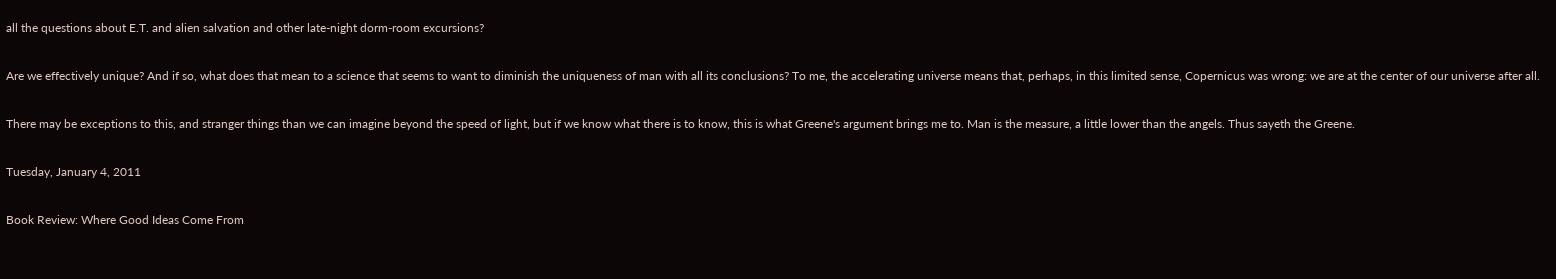all the questions about E.T. and alien salvation and other late-night dorm-room excursions?

Are we effectively unique? And if so, what does that mean to a science that seems to want to diminish the uniqueness of man with all its conclusions? To me, the accelerating universe means that, perhaps, in this limited sense, Copernicus was wrong: we are at the center of our universe after all.

There may be exceptions to this, and stranger things than we can imagine beyond the speed of light, but if we know what there is to know, this is what Greene's argument brings me to. Man is the measure, a little lower than the angels. Thus sayeth the Greene.

Tuesday, January 4, 2011

Book Review: Where Good Ideas Come From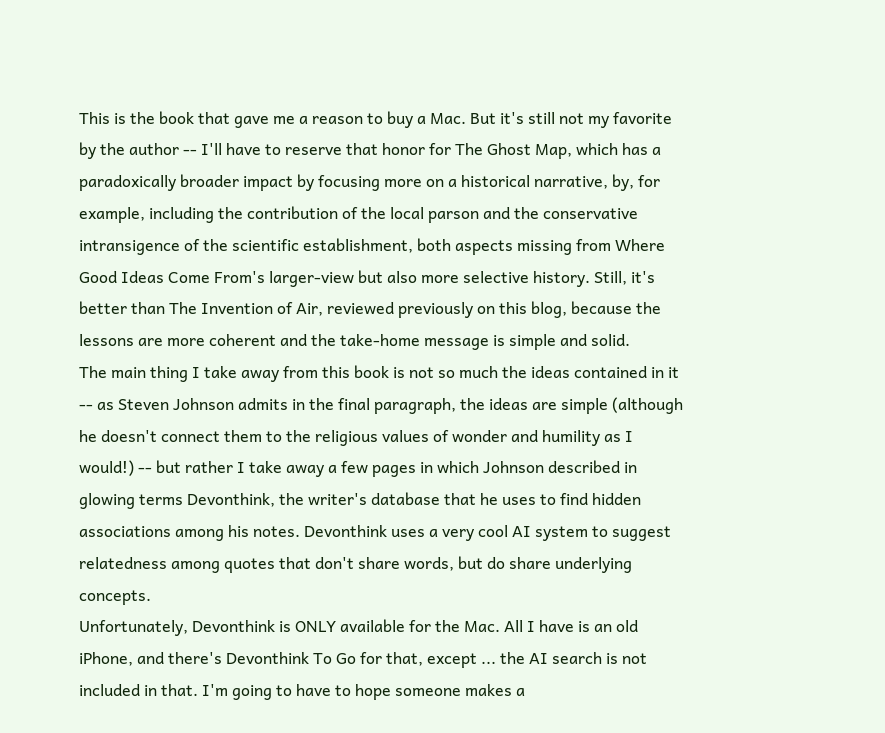This is the book that gave me a reason to buy a Mac. But it's still not my favorite by the author -- I'll have to reserve that honor for The Ghost Map, which has a paradoxically broader impact by focusing more on a historical narrative, by, for example, including the contribution of the local parson and the conservative intransigence of the scientific establishment, both aspects missing from Where Good Ideas Come From's larger-view but also more selective history. Still, it's better than The Invention of Air, reviewed previously on this blog, because the lessons are more coherent and the take-home message is simple and solid.
The main thing I take away from this book is not so much the ideas contained in it -- as Steven Johnson admits in the final paragraph, the ideas are simple (although he doesn't connect them to the religious values of wonder and humility as I would!) -- but rather I take away a few pages in which Johnson described in glowing terms Devonthink, the writer's database that he uses to find hidden associations among his notes. Devonthink uses a very cool AI system to suggest relatedness among quotes that don't share words, but do share underlying concepts.
Unfortunately, Devonthink is ONLY available for the Mac. All I have is an old iPhone, and there's Devonthink To Go for that, except ... the AI search is not included in that. I'm going to have to hope someone makes a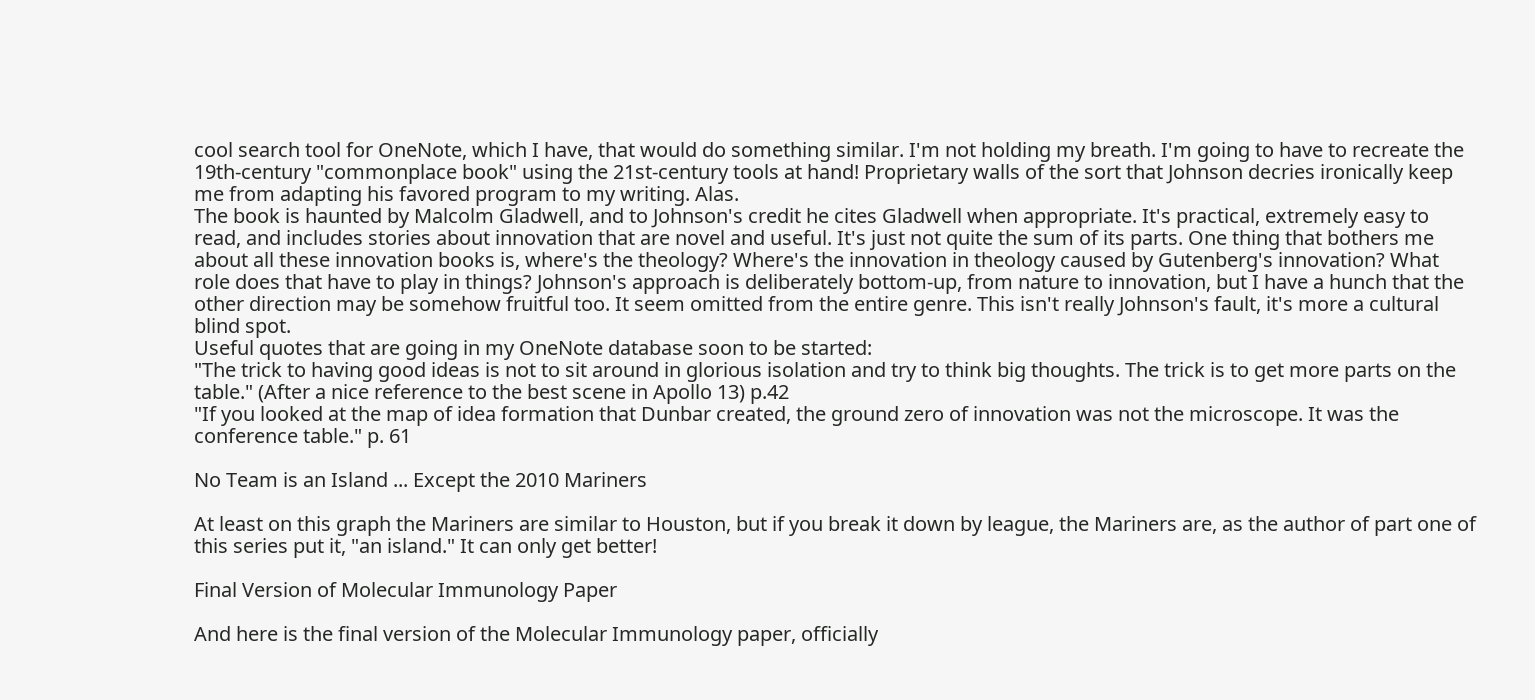cool search tool for OneNote, which I have, that would do something similar. I'm not holding my breath. I'm going to have to recreate the 19th-century "commonplace book" using the 21st-century tools at hand! Proprietary walls of the sort that Johnson decries ironically keep me from adapting his favored program to my writing. Alas.
The book is haunted by Malcolm Gladwell, and to Johnson's credit he cites Gladwell when appropriate. It's practical, extremely easy to read, and includes stories about innovation that are novel and useful. It's just not quite the sum of its parts. One thing that bothers me about all these innovation books is, where's the theology? Where's the innovation in theology caused by Gutenberg's innovation? What role does that have to play in things? Johnson's approach is deliberately bottom-up, from nature to innovation, but I have a hunch that the other direction may be somehow fruitful too. It seem omitted from the entire genre. This isn't really Johnson's fault, it's more a cultural blind spot.
Useful quotes that are going in my OneNote database soon to be started:
"The trick to having good ideas is not to sit around in glorious isolation and try to think big thoughts. The trick is to get more parts on the table." (After a nice reference to the best scene in Apollo 13) p.42
"If you looked at the map of idea formation that Dunbar created, the ground zero of innovation was not the microscope. It was the conference table." p. 61

No Team is an Island ... Except the 2010 Mariners

At least on this graph the Mariners are similar to Houston, but if you break it down by league, the Mariners are, as the author of part one of this series put it, "an island." It can only get better!

Final Version of Molecular Immunology Paper

And here is the final version of the Molecular Immunology paper, officially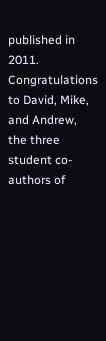published in 2011. Congratulations to David, Mike, and Andrew, the three student co-authors of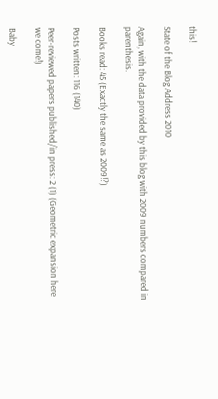this!

State of the Blog Address 2010

Again, with the data provided by this blog with 2009 numbers compared in parenthesis.

Books read: 45 (Exactly the same as 2009!?)

Posts written: 116 (140)

Peer-reviewed papers published/in press: 2 (1) (Geometric expansion here we come!)

Baby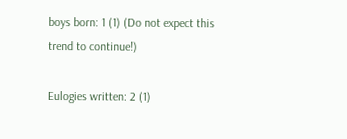boys born: 1 (1) (Do not expect this trend to continue!)

Eulogies written: 2 (1)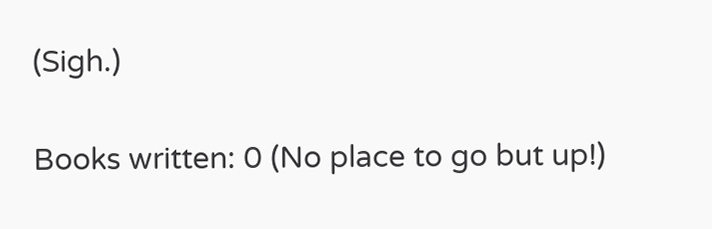(Sigh.)

Books written: 0 (No place to go but up!)